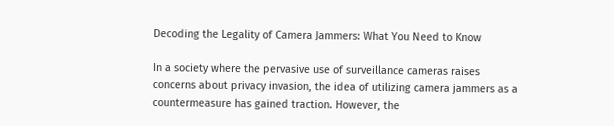Decoding the Legality of Camera Jammers: What You Need to Know

In a society where the pervasive use of surveillance cameras raises concerns about privacy invasion, the idea of utilizing camera jammers as a countermeasure has gained traction. However, the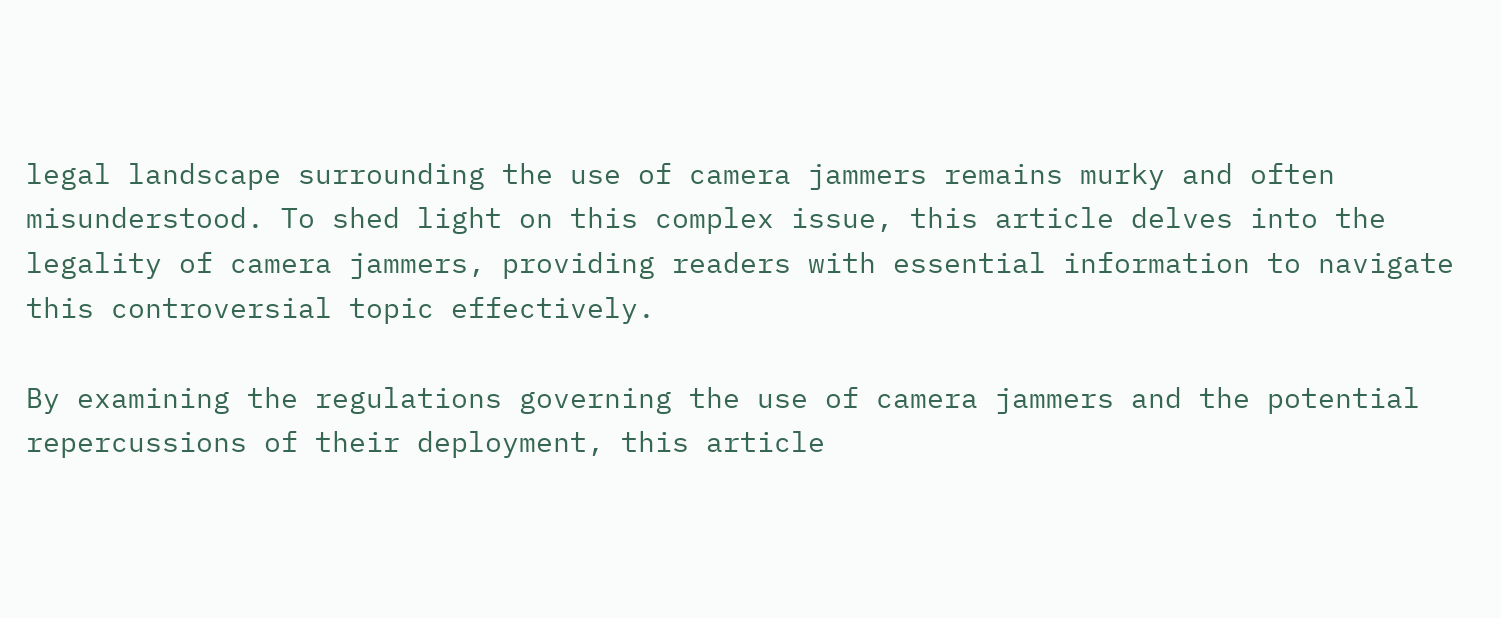legal landscape surrounding the use of camera jammers remains murky and often misunderstood. To shed light on this complex issue, this article delves into the legality of camera jammers, providing readers with essential information to navigate this controversial topic effectively.

By examining the regulations governing the use of camera jammers and the potential repercussions of their deployment, this article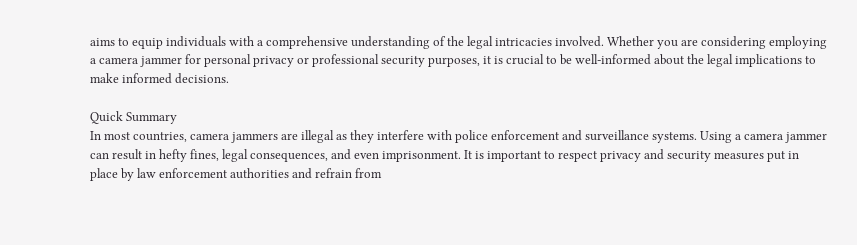aims to equip individuals with a comprehensive understanding of the legal intricacies involved. Whether you are considering employing a camera jammer for personal privacy or professional security purposes, it is crucial to be well-informed about the legal implications to make informed decisions.

Quick Summary
In most countries, camera jammers are illegal as they interfere with police enforcement and surveillance systems. Using a camera jammer can result in hefty fines, legal consequences, and even imprisonment. It is important to respect privacy and security measures put in place by law enforcement authorities and refrain from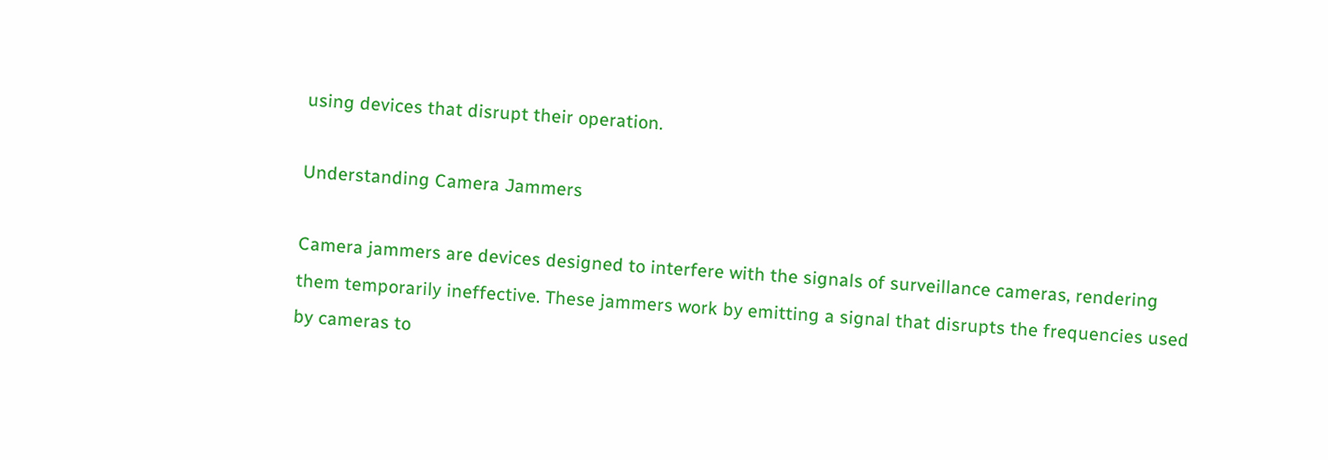using devices that disrupt their operation.

Understanding Camera Jammers

Camera jammers are devices designed to interfere with the signals of surveillance cameras, rendering them temporarily ineffective. These jammers work by emitting a signal that disrupts the frequencies used by cameras to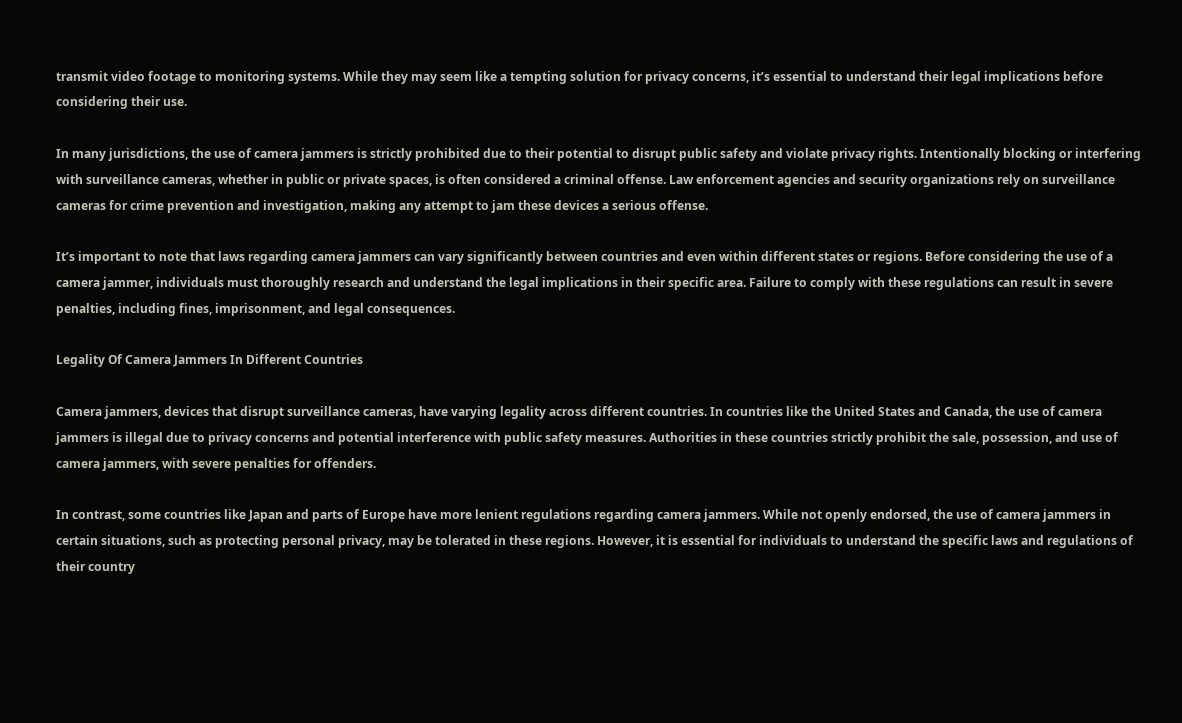transmit video footage to monitoring systems. While they may seem like a tempting solution for privacy concerns, it’s essential to understand their legal implications before considering their use.

In many jurisdictions, the use of camera jammers is strictly prohibited due to their potential to disrupt public safety and violate privacy rights. Intentionally blocking or interfering with surveillance cameras, whether in public or private spaces, is often considered a criminal offense. Law enforcement agencies and security organizations rely on surveillance cameras for crime prevention and investigation, making any attempt to jam these devices a serious offense.

It’s important to note that laws regarding camera jammers can vary significantly between countries and even within different states or regions. Before considering the use of a camera jammer, individuals must thoroughly research and understand the legal implications in their specific area. Failure to comply with these regulations can result in severe penalties, including fines, imprisonment, and legal consequences.

Legality Of Camera Jammers In Different Countries

Camera jammers, devices that disrupt surveillance cameras, have varying legality across different countries. In countries like the United States and Canada, the use of camera jammers is illegal due to privacy concerns and potential interference with public safety measures. Authorities in these countries strictly prohibit the sale, possession, and use of camera jammers, with severe penalties for offenders.

In contrast, some countries like Japan and parts of Europe have more lenient regulations regarding camera jammers. While not openly endorsed, the use of camera jammers in certain situations, such as protecting personal privacy, may be tolerated in these regions. However, it is essential for individuals to understand the specific laws and regulations of their country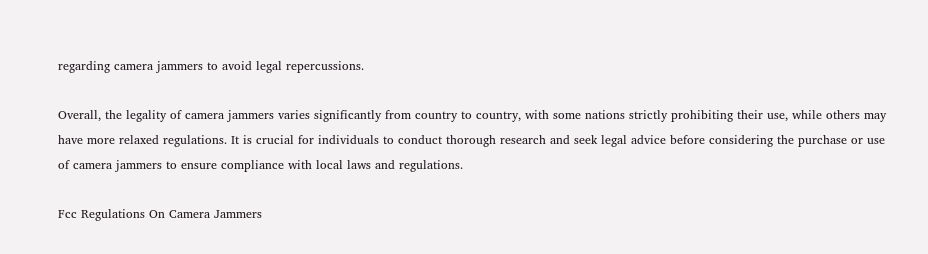regarding camera jammers to avoid legal repercussions.

Overall, the legality of camera jammers varies significantly from country to country, with some nations strictly prohibiting their use, while others may have more relaxed regulations. It is crucial for individuals to conduct thorough research and seek legal advice before considering the purchase or use of camera jammers to ensure compliance with local laws and regulations.

Fcc Regulations On Camera Jammers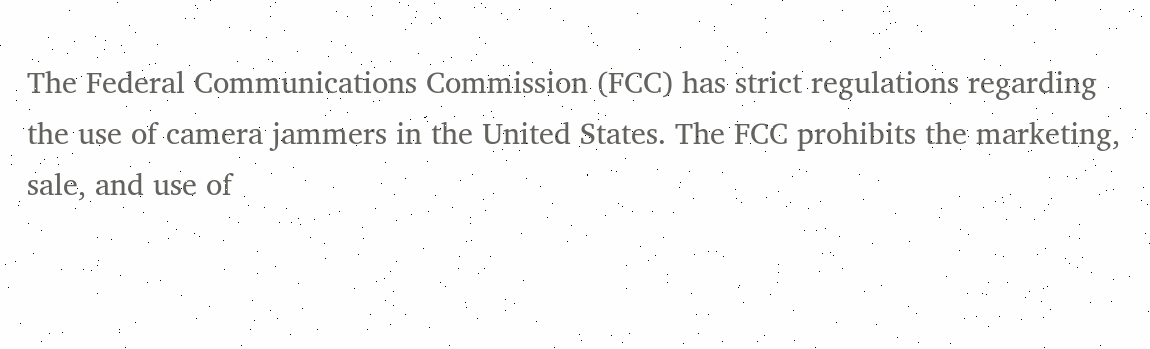The Federal Communications Commission (FCC) has strict regulations regarding the use of camera jammers in the United States. The FCC prohibits the marketing, sale, and use of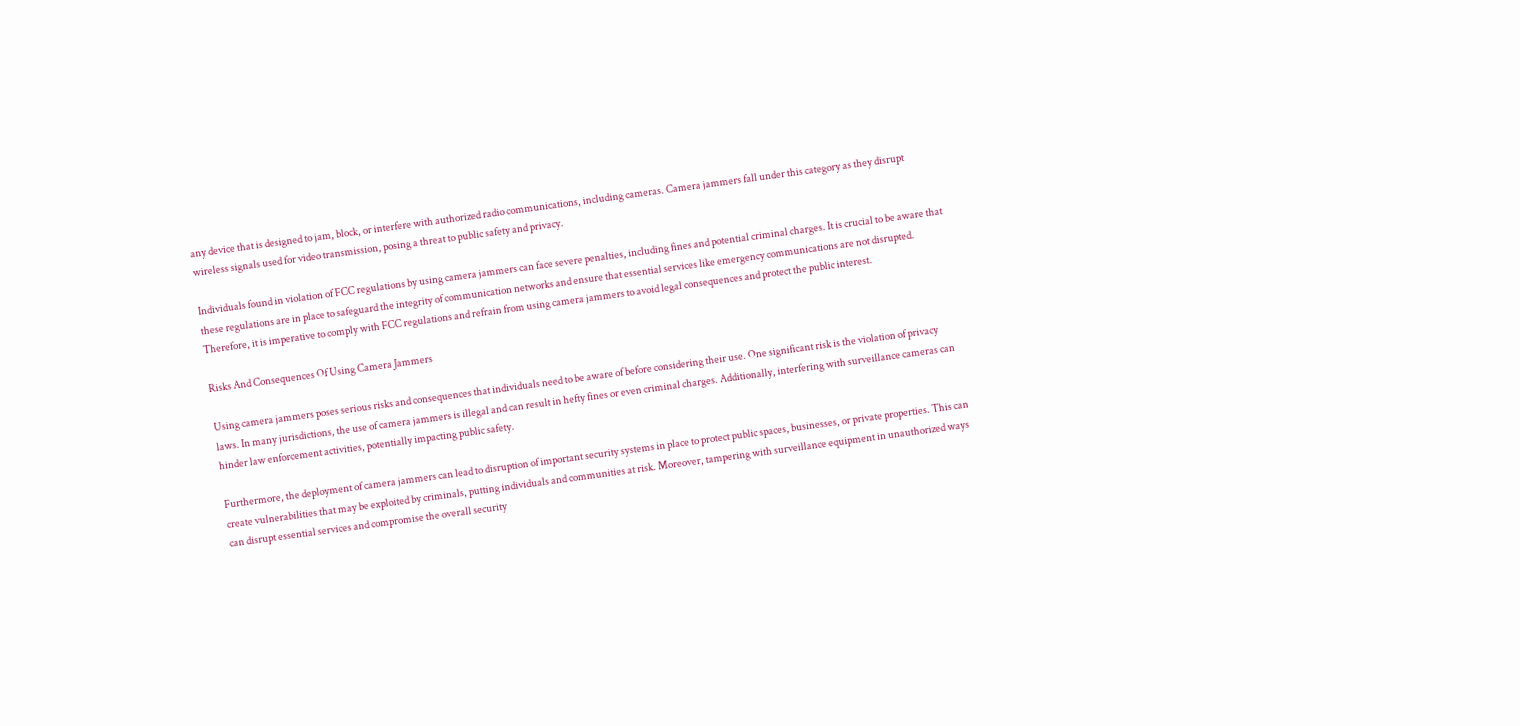any device that is designed to jam, block, or interfere with authorized radio communications, including cameras. Camera jammers fall under this category as they disrupt wireless signals used for video transmission, posing a threat to public safety and privacy.

Individuals found in violation of FCC regulations by using camera jammers can face severe penalties, including fines and potential criminal charges. It is crucial to be aware that these regulations are in place to safeguard the integrity of communication networks and ensure that essential services like emergency communications are not disrupted. Therefore, it is imperative to comply with FCC regulations and refrain from using camera jammers to avoid legal consequences and protect the public interest.

Risks And Consequences Of Using Camera Jammers

Using camera jammers poses serious risks and consequences that individuals need to be aware of before considering their use. One significant risk is the violation of privacy laws. In many jurisdictions, the use of camera jammers is illegal and can result in hefty fines or even criminal charges. Additionally, interfering with surveillance cameras can hinder law enforcement activities, potentially impacting public safety.

Furthermore, the deployment of camera jammers can lead to disruption of important security systems in place to protect public spaces, businesses, or private properties. This can create vulnerabilities that may be exploited by criminals, putting individuals and communities at risk. Moreover, tampering with surveillance equipment in unauthorized ways can disrupt essential services and compromise the overall security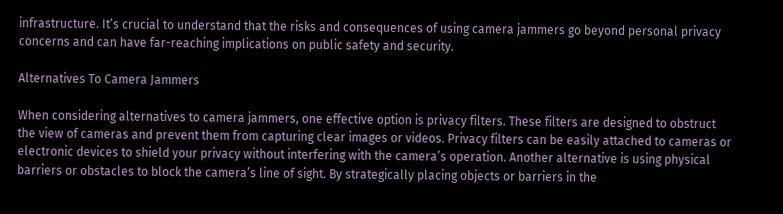infrastructure. It’s crucial to understand that the risks and consequences of using camera jammers go beyond personal privacy concerns and can have far-reaching implications on public safety and security.

Alternatives To Camera Jammers

When considering alternatives to camera jammers, one effective option is privacy filters. These filters are designed to obstruct the view of cameras and prevent them from capturing clear images or videos. Privacy filters can be easily attached to cameras or electronic devices to shield your privacy without interfering with the camera’s operation. Another alternative is using physical barriers or obstacles to block the camera’s line of sight. By strategically placing objects or barriers in the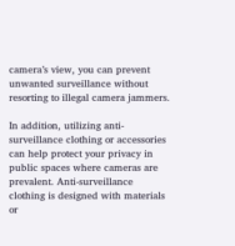camera’s view, you can prevent unwanted surveillance without resorting to illegal camera jammers.

In addition, utilizing anti-surveillance clothing or accessories can help protect your privacy in public spaces where cameras are prevalent. Anti-surveillance clothing is designed with materials or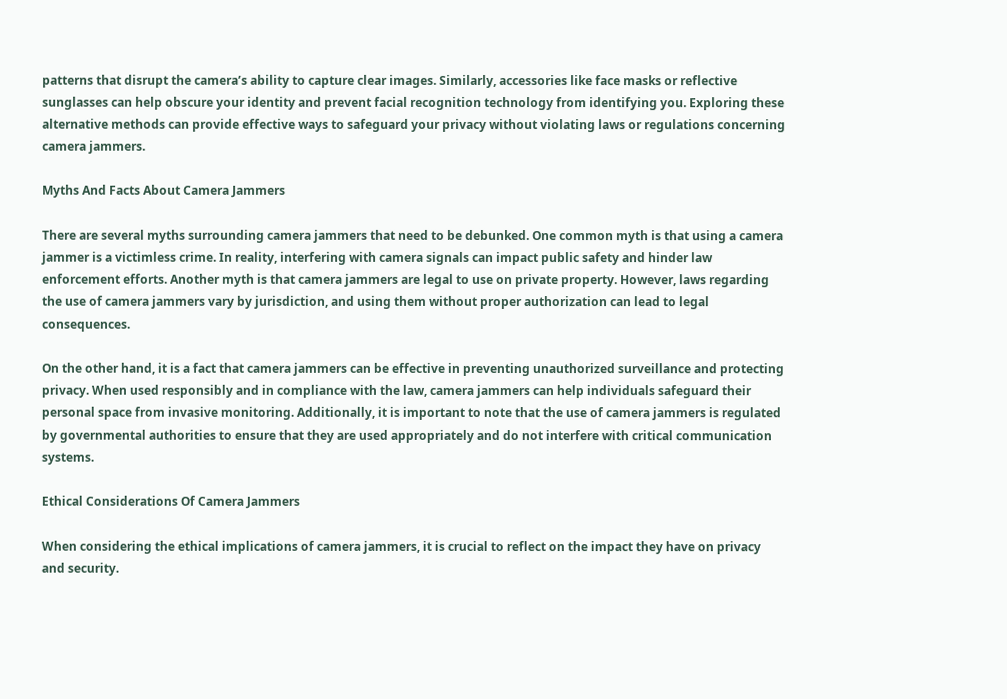patterns that disrupt the camera’s ability to capture clear images. Similarly, accessories like face masks or reflective sunglasses can help obscure your identity and prevent facial recognition technology from identifying you. Exploring these alternative methods can provide effective ways to safeguard your privacy without violating laws or regulations concerning camera jammers.

Myths And Facts About Camera Jammers

There are several myths surrounding camera jammers that need to be debunked. One common myth is that using a camera jammer is a victimless crime. In reality, interfering with camera signals can impact public safety and hinder law enforcement efforts. Another myth is that camera jammers are legal to use on private property. However, laws regarding the use of camera jammers vary by jurisdiction, and using them without proper authorization can lead to legal consequences.

On the other hand, it is a fact that camera jammers can be effective in preventing unauthorized surveillance and protecting privacy. When used responsibly and in compliance with the law, camera jammers can help individuals safeguard their personal space from invasive monitoring. Additionally, it is important to note that the use of camera jammers is regulated by governmental authorities to ensure that they are used appropriately and do not interfere with critical communication systems.

Ethical Considerations Of Camera Jammers

When considering the ethical implications of camera jammers, it is crucial to reflect on the impact they have on privacy and security.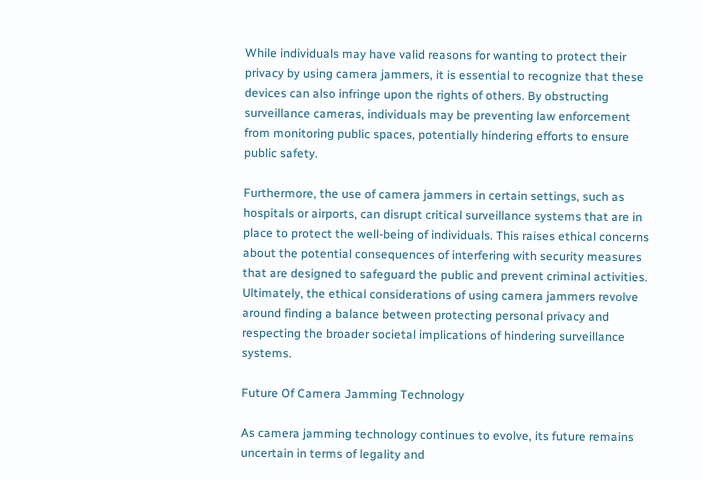While individuals may have valid reasons for wanting to protect their privacy by using camera jammers, it is essential to recognize that these devices can also infringe upon the rights of others. By obstructing surveillance cameras, individuals may be preventing law enforcement from monitoring public spaces, potentially hindering efforts to ensure public safety.

Furthermore, the use of camera jammers in certain settings, such as hospitals or airports, can disrupt critical surveillance systems that are in place to protect the well-being of individuals. This raises ethical concerns about the potential consequences of interfering with security measures that are designed to safeguard the public and prevent criminal activities. Ultimately, the ethical considerations of using camera jammers revolve around finding a balance between protecting personal privacy and respecting the broader societal implications of hindering surveillance systems.

Future Of Camera Jamming Technology

As camera jamming technology continues to evolve, its future remains uncertain in terms of legality and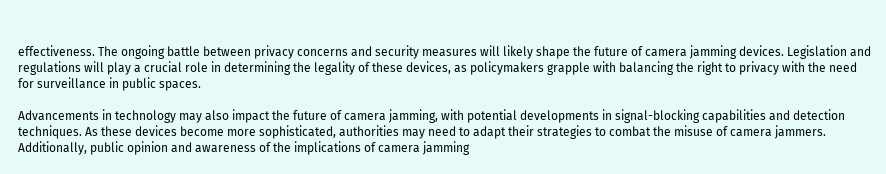effectiveness. The ongoing battle between privacy concerns and security measures will likely shape the future of camera jamming devices. Legislation and regulations will play a crucial role in determining the legality of these devices, as policymakers grapple with balancing the right to privacy with the need for surveillance in public spaces.

Advancements in technology may also impact the future of camera jamming, with potential developments in signal-blocking capabilities and detection techniques. As these devices become more sophisticated, authorities may need to adapt their strategies to combat the misuse of camera jammers. Additionally, public opinion and awareness of the implications of camera jamming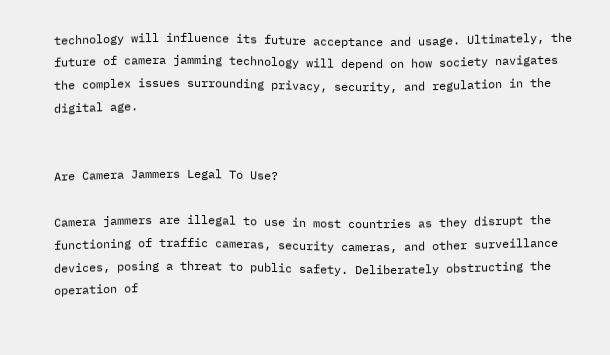technology will influence its future acceptance and usage. Ultimately, the future of camera jamming technology will depend on how society navigates the complex issues surrounding privacy, security, and regulation in the digital age.


Are Camera Jammers Legal To Use?

Camera jammers are illegal to use in most countries as they disrupt the functioning of traffic cameras, security cameras, and other surveillance devices, posing a threat to public safety. Deliberately obstructing the operation of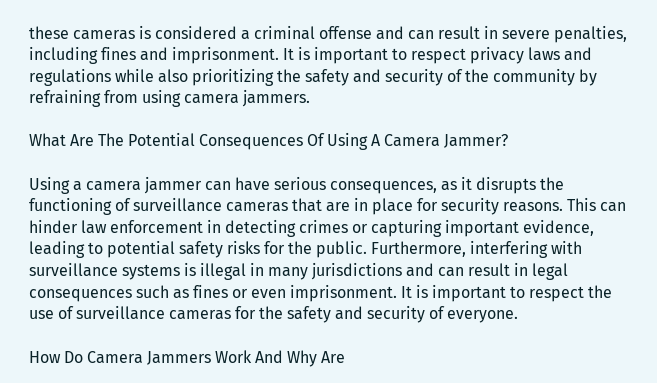these cameras is considered a criminal offense and can result in severe penalties, including fines and imprisonment. It is important to respect privacy laws and regulations while also prioritizing the safety and security of the community by refraining from using camera jammers.

What Are The Potential Consequences Of Using A Camera Jammer?

Using a camera jammer can have serious consequences, as it disrupts the functioning of surveillance cameras that are in place for security reasons. This can hinder law enforcement in detecting crimes or capturing important evidence, leading to potential safety risks for the public. Furthermore, interfering with surveillance systems is illegal in many jurisdictions and can result in legal consequences such as fines or even imprisonment. It is important to respect the use of surveillance cameras for the safety and security of everyone.

How Do Camera Jammers Work And Why Are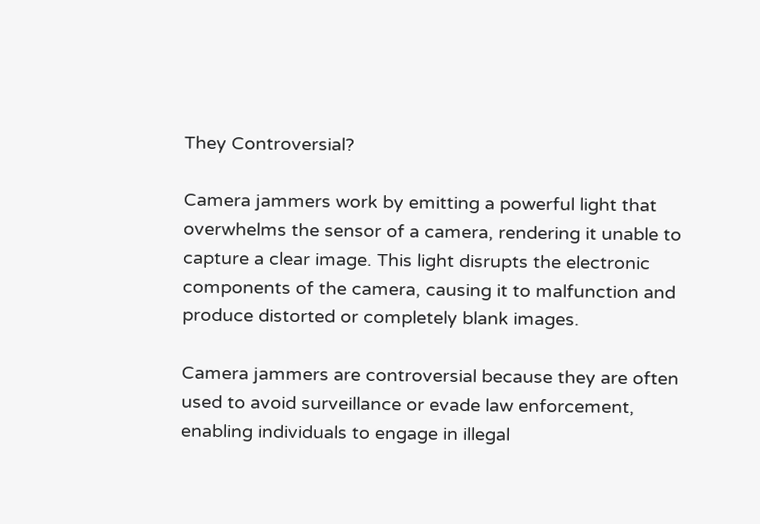They Controversial?

Camera jammers work by emitting a powerful light that overwhelms the sensor of a camera, rendering it unable to capture a clear image. This light disrupts the electronic components of the camera, causing it to malfunction and produce distorted or completely blank images.

Camera jammers are controversial because they are often used to avoid surveillance or evade law enforcement, enabling individuals to engage in illegal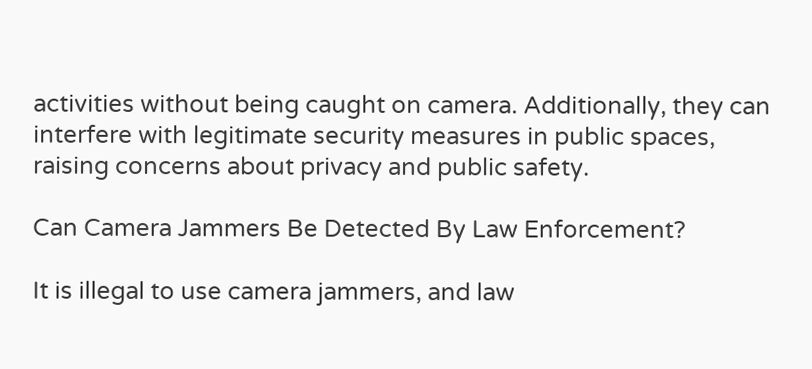activities without being caught on camera. Additionally, they can interfere with legitimate security measures in public spaces, raising concerns about privacy and public safety.

Can Camera Jammers Be Detected By Law Enforcement?

It is illegal to use camera jammers, and law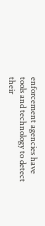enforcement agencies have tools and technology to detect their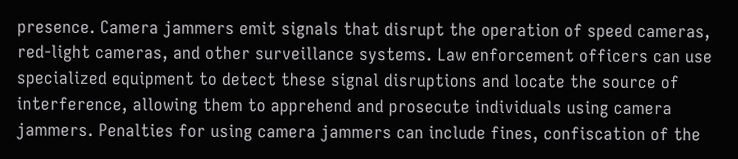presence. Camera jammers emit signals that disrupt the operation of speed cameras, red-light cameras, and other surveillance systems. Law enforcement officers can use specialized equipment to detect these signal disruptions and locate the source of interference, allowing them to apprehend and prosecute individuals using camera jammers. Penalties for using camera jammers can include fines, confiscation of the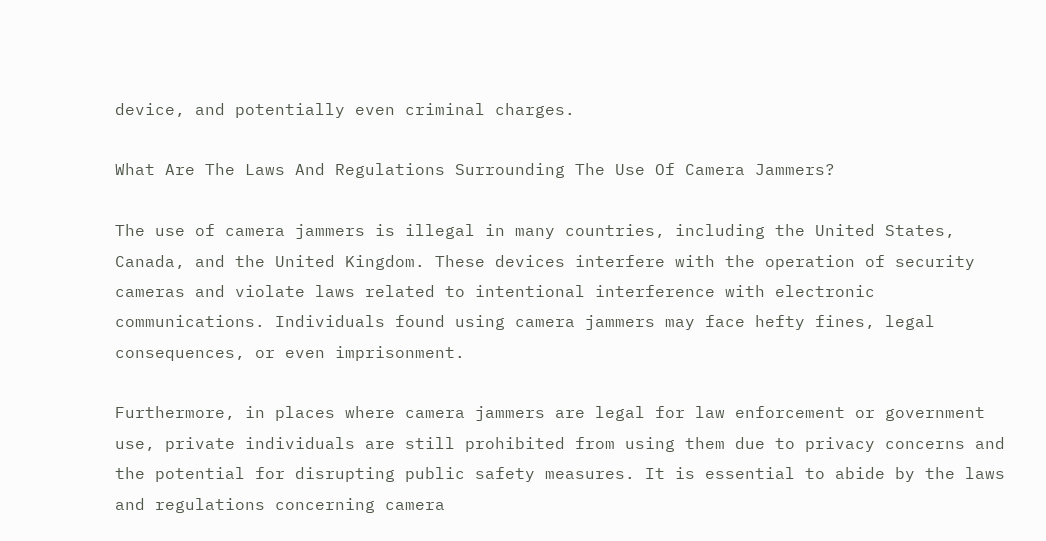device, and potentially even criminal charges.

What Are The Laws And Regulations Surrounding The Use Of Camera Jammers?

The use of camera jammers is illegal in many countries, including the United States, Canada, and the United Kingdom. These devices interfere with the operation of security cameras and violate laws related to intentional interference with electronic communications. Individuals found using camera jammers may face hefty fines, legal consequences, or even imprisonment.

Furthermore, in places where camera jammers are legal for law enforcement or government use, private individuals are still prohibited from using them due to privacy concerns and the potential for disrupting public safety measures. It is essential to abide by the laws and regulations concerning camera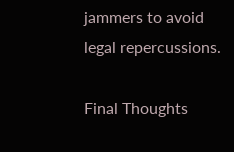jammers to avoid legal repercussions.

Final Thoughts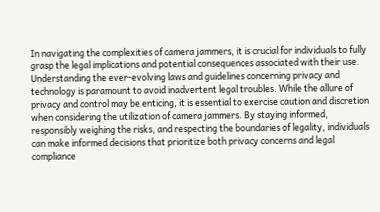In navigating the complexities of camera jammers, it is crucial for individuals to fully grasp the legal implications and potential consequences associated with their use. Understanding the ever-evolving laws and guidelines concerning privacy and technology is paramount to avoid inadvertent legal troubles. While the allure of privacy and control may be enticing, it is essential to exercise caution and discretion when considering the utilization of camera jammers. By staying informed, responsibly weighing the risks, and respecting the boundaries of legality, individuals can make informed decisions that prioritize both privacy concerns and legal compliance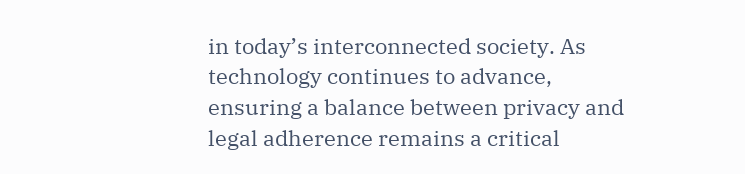in today’s interconnected society. As technology continues to advance, ensuring a balance between privacy and legal adherence remains a critical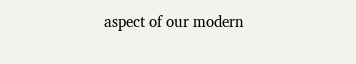aspect of our modern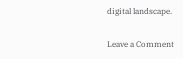digital landscape.

Leave a Comment